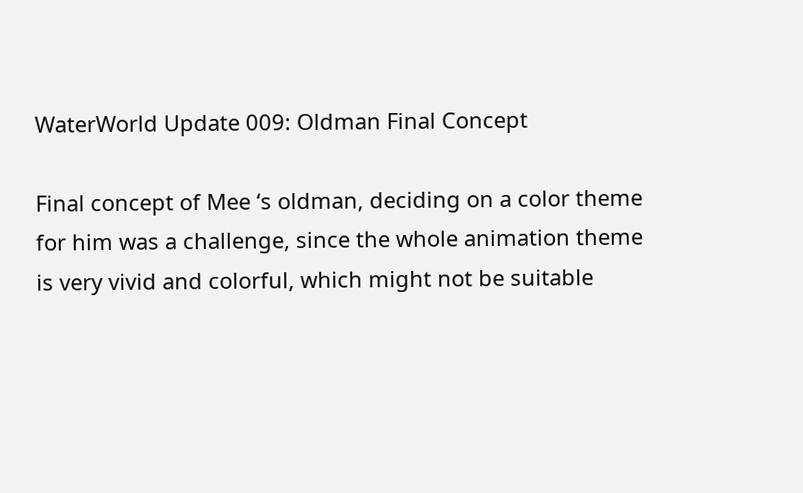WaterWorld Update 009: Oldman Final Concept

Final concept of Mee ‘s oldman, deciding on a color theme for him was a challenge, since the whole animation theme is very vivid and colorful, which might not be suitable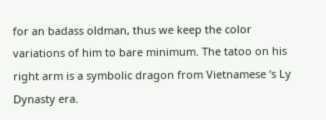for an badass oldman, thus we keep the color variations of him to bare minimum. The tatoo on his right arm is a symbolic dragon from Vietnamese ‘s Ly Dynasty era.